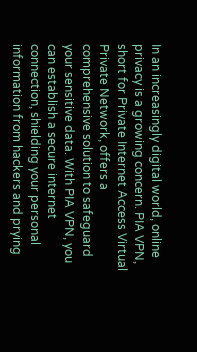In an increasingly digital world, online privacy is a growing concern. PIA VPN, short for Private Internet Access Virtual Private Network, offers a comprehensive solution to safeguard your sensitive data. With PIA VPN, you can establish a secure internet connection, shielding your personal information from hackers and prying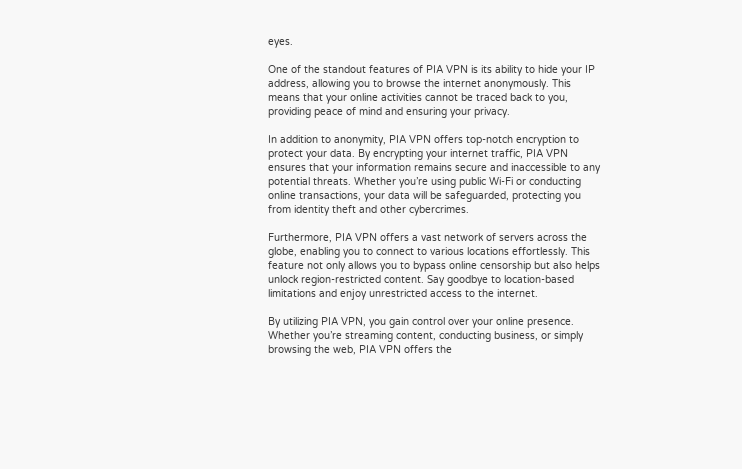eyes.

One of the standout features of PIA VPN is its ability to hide your IP address, allowing you to browse the internet anonymously. This means that your online activities cannot be traced back to you, providing peace of mind and ensuring your privacy.

In addition to anonymity, PIA VPN offers top-notch encryption to protect your data. By encrypting your internet traffic, PIA VPN ensures that your information remains secure and inaccessible to any potential threats. Whether you’re using public Wi-Fi or conducting online transactions, your data will be safeguarded, protecting you from identity theft and other cybercrimes.

Furthermore, PIA VPN offers a vast network of servers across the globe, enabling you to connect to various locations effortlessly. This feature not only allows you to bypass online censorship but also helps unlock region-restricted content. Say goodbye to location-based limitations and enjoy unrestricted access to the internet.

By utilizing PIA VPN, you gain control over your online presence. Whether you’re streaming content, conducting business, or simply browsing the web, PIA VPN offers the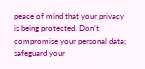peace of mind that your privacy is being protected. Don’t compromise your personal data; safeguard your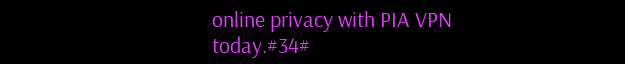online privacy with PIA VPN today.#34#